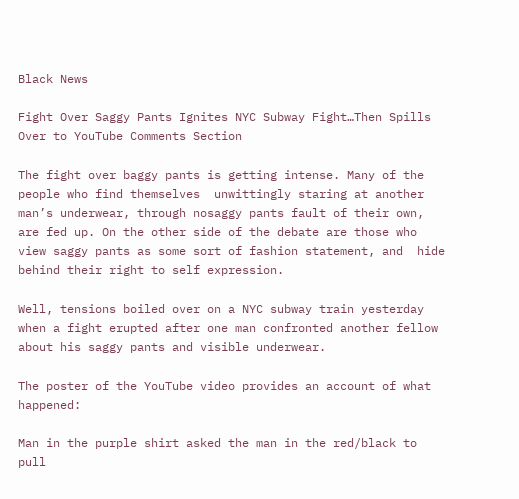Black News

Fight Over Saggy Pants Ignites NYC Subway Fight…Then Spills Over to YouTube Comments Section

The fight over baggy pants is getting intense. Many of the people who find themselves  unwittingly staring at another man’s underwear, through nosaggy pants fault of their own, are fed up. On the other side of the debate are those who view saggy pants as some sort of fashion statement, and  hide behind their right to self expression.

Well, tensions boiled over on a NYC subway train yesterday when a fight erupted after one man confronted another fellow about his saggy pants and visible underwear.

The poster of the YouTube video provides an account of what happened:

Man in the purple shirt asked the man in the red/black to pull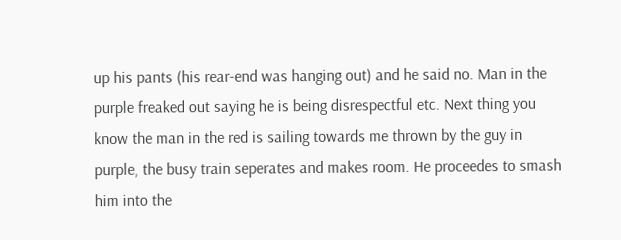up his pants (his rear-end was hanging out) and he said no. Man in the purple freaked out saying he is being disrespectful etc. Next thing you know the man in the red is sailing towards me thrown by the guy in purple, the busy train seperates and makes room. He proceedes to smash him into the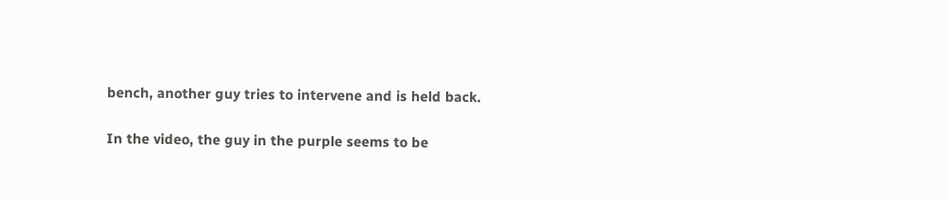bench, another guy tries to intervene and is held back.

In the video, the guy in the purple seems to be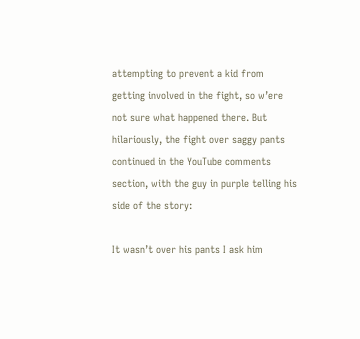attempting to prevent a kid from getting involved in the fight, so w’ere not sure what happened there. But hilariously, the fight over saggy pants continued in the YouTube comments section, with the guy in purple telling his side of the story:

It wasn’t over his pants I ask him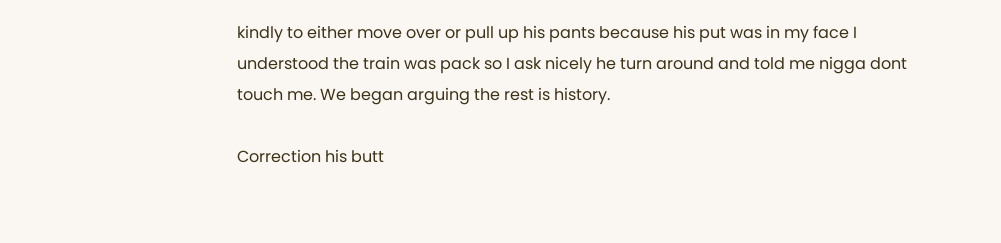kindly to either move over or pull up his pants because his put was in my face I understood the train was pack so I ask nicely he turn around and told me nigga dont touch me. We began arguing the rest is history.

Correction his butt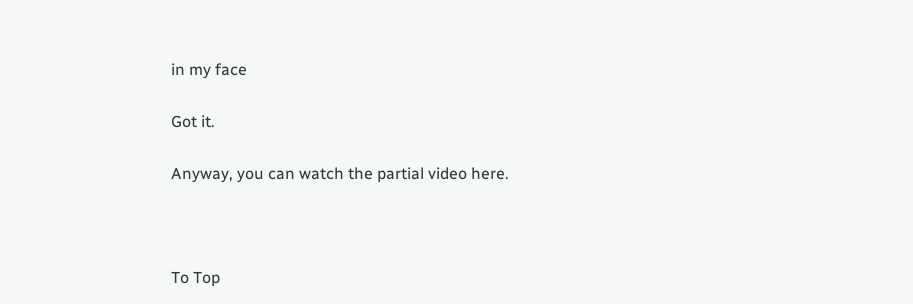in my face

Got it.

Anyway, you can watch the partial video here.



To Top